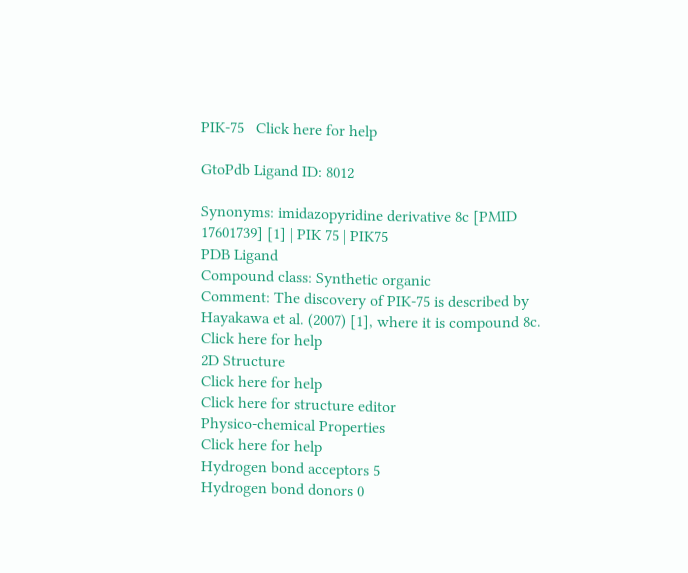PIK-75   Click here for help

GtoPdb Ligand ID: 8012

Synonyms: imidazopyridine derivative 8c [PMID 17601739] [1] | PIK 75 | PIK75
PDB Ligand
Compound class: Synthetic organic
Comment: The discovery of PIK-75 is described by Hayakawa et al. (2007) [1], where it is compound 8c.
Click here for help
2D Structure
Click here for help
Click here for structure editor
Physico-chemical Properties
Click here for help
Hydrogen bond acceptors 5
Hydrogen bond donors 0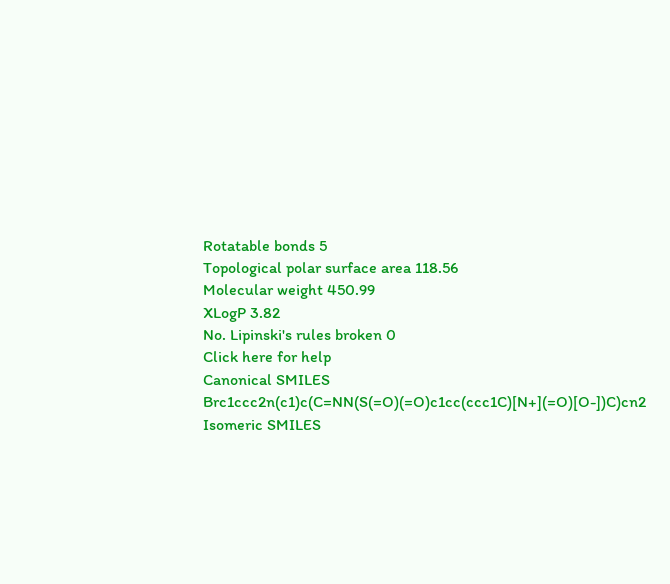Rotatable bonds 5
Topological polar surface area 118.56
Molecular weight 450.99
XLogP 3.82
No. Lipinski's rules broken 0
Click here for help
Canonical SMILES Brc1ccc2n(c1)c(C=NN(S(=O)(=O)c1cc(ccc1C)[N+](=O)[O-])C)cn2
Isomeric SMILES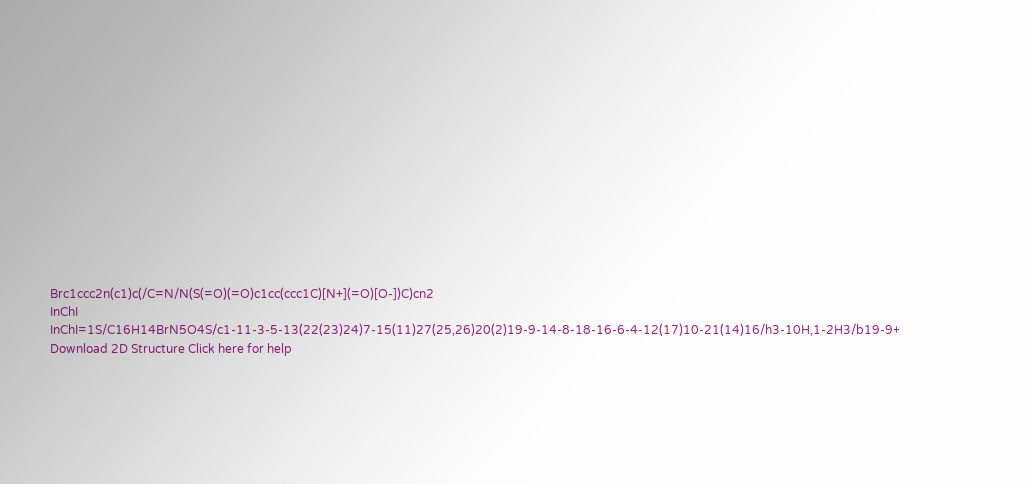Brc1ccc2n(c1)c(/C=N/N(S(=O)(=O)c1cc(ccc1C)[N+](=O)[O-])C)cn2
InChI InChI=1S/C16H14BrN5O4S/c1-11-3-5-13(22(23)24)7-15(11)27(25,26)20(2)19-9-14-8-18-16-6-4-12(17)10-21(14)16/h3-10H,1-2H3/b19-9+
Download 2D Structure Click here for help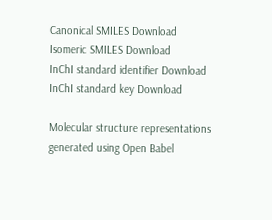Canonical SMILES Download
Isomeric SMILES Download
InChI standard identifier Download
InChI standard key Download

Molecular structure representations generated using Open Babel